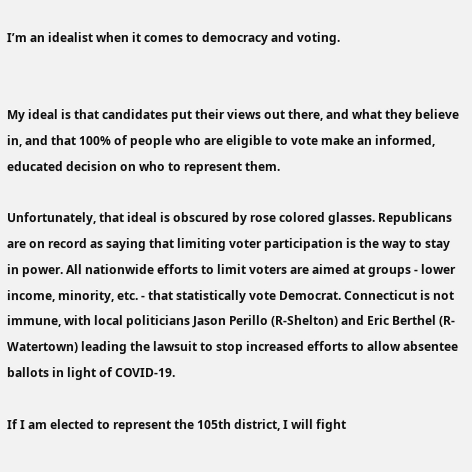I’m an idealist when it comes to democracy and voting.


My ideal is that candidates put their views out there, and what they believe in, and that 100% of people who are eligible to vote make an informed, educated decision on who to represent them.

Unfortunately, that ideal is obscured by rose colored glasses. Republicans are on record as saying that limiting voter participation is the way to stay in power. All nationwide efforts to limit voters are aimed at groups - lower income, minority, etc. - that statistically vote Democrat. Connecticut is not immune, with local politicians Jason Perillo (R-Shelton) and Eric Berthel (R-Watertown) leading the lawsuit to stop increased efforts to allow absentee ballots in light of COVID-19.

If I am elected to represent the 105th district, I will fight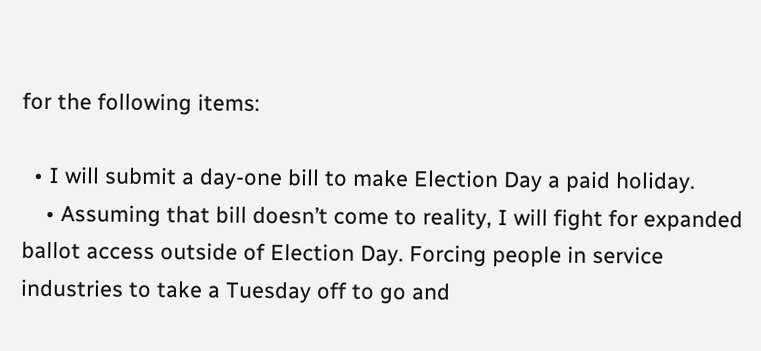for the following items:

  • I will submit a day-one bill to make Election Day a paid holiday.
    • Assuming that bill doesn’t come to reality, I will fight for expanded ballot access outside of Election Day. Forcing people in service industries to take a Tuesday off to go and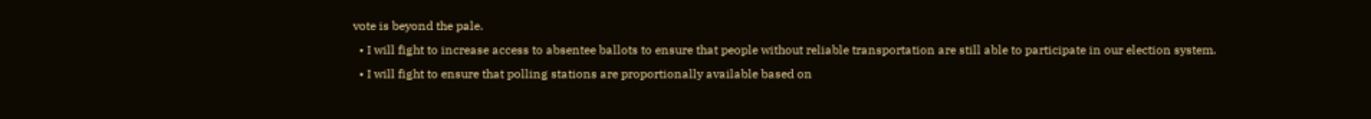vote is beyond the pale.
  • I will fight to increase access to absentee ballots to ensure that people without reliable transportation are still able to participate in our election system.
  • I will fight to ensure that polling stations are proportionally available based on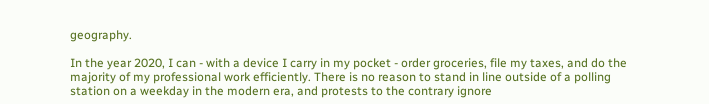geography.

In the year 2020, I can - with a device I carry in my pocket - order groceries, file my taxes, and do the majority of my professional work efficiently. There is no reason to stand in line outside of a polling station on a weekday in the modern era, and protests to the contrary ignore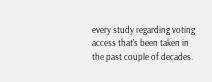every study regarding voting access that’s been taken in the past couple of decades.